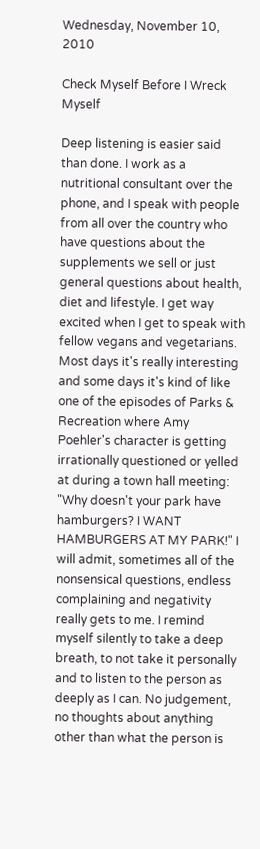Wednesday, November 10, 2010

Check Myself Before I Wreck Myself

Deep listening is easier said than done. I work as a nutritional consultant over the phone, and I speak with people from all over the country who have questions about the supplements we sell or just general questions about health, diet and lifestyle. I get way excited when I get to speak with fellow vegans and vegetarians. Most days it's really interesting and some days it's kind of like one of the episodes of Parks & Recreation where Amy Poehler's character is getting irrationally questioned or yelled at during a town hall meeting: "Why doesn't your park have hamburgers? I WANT HAMBURGERS AT MY PARK!" I will admit, sometimes all of the nonsensical questions, endless complaining and negativity really gets to me. I remind myself silently to take a deep breath, to not take it personally and to listen to the person as deeply as I can. No judgement, no thoughts about anything other than what the person is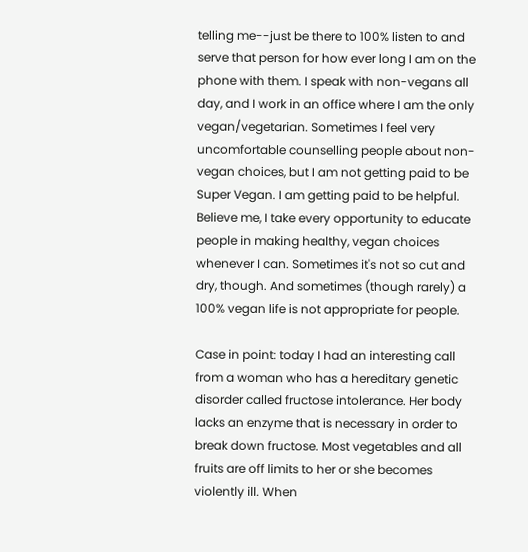telling me--just be there to 100% listen to and serve that person for how ever long I am on the phone with them. I speak with non-vegans all day, and I work in an office where I am the only vegan/vegetarian. Sometimes I feel very uncomfortable counselling people about non-vegan choices, but I am not getting paid to be Super Vegan. I am getting paid to be helpful. Believe me, I take every opportunity to educate people in making healthy, vegan choices whenever I can. Sometimes it's not so cut and dry, though. And sometimes (though rarely) a 100% vegan life is not appropriate for people.

Case in point: today I had an interesting call from a woman who has a hereditary genetic disorder called fructose intolerance. Her body lacks an enzyme that is necessary in order to break down fructose. Most vegetables and all fruits are off limits to her or she becomes violently ill. When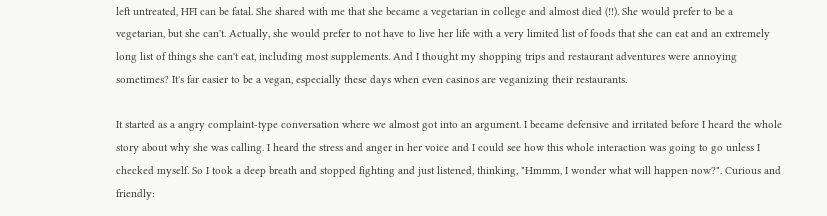left untreated, HFI can be fatal. She shared with me that she became a vegetarian in college and almost died (!!). She would prefer to be a vegetarian, but she can't. Actually, she would prefer to not have to live her life with a very limited list of foods that she can eat and an extremely long list of things she can't eat, including most supplements. And I thought my shopping trips and restaurant adventures were annoying sometimes? It's far easier to be a vegan, especially these days when even casinos are veganizing their restaurants.

It started as a angry complaint-type conversation where we almost got into an argument. I became defensive and irritated before I heard the whole story about why she was calling. I heard the stress and anger in her voice and I could see how this whole interaction was going to go unless I checked myself. So I took a deep breath and stopped fighting and just listened, thinking, "Hmmm, I wonder what will happen now?". Curious and friendly: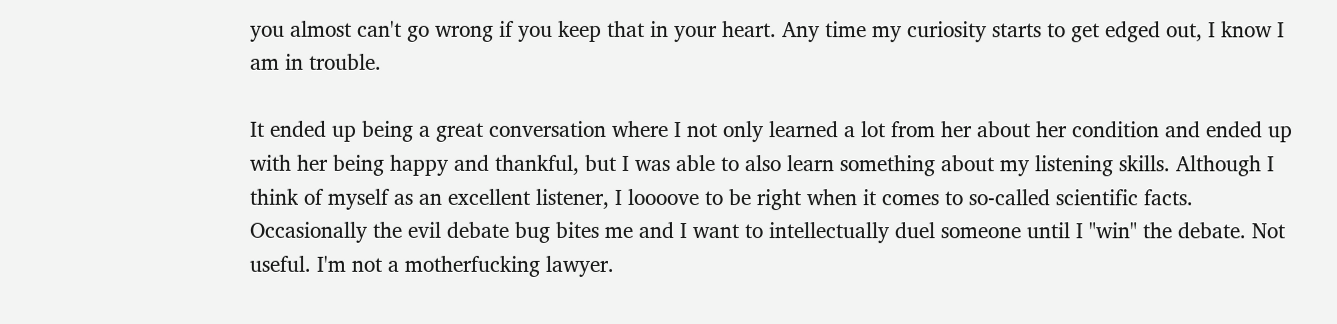you almost can't go wrong if you keep that in your heart. Any time my curiosity starts to get edged out, I know I am in trouble.

It ended up being a great conversation where I not only learned a lot from her about her condition and ended up with her being happy and thankful, but I was able to also learn something about my listening skills. Although I think of myself as an excellent listener, I loooove to be right when it comes to so-called scientific facts. Occasionally the evil debate bug bites me and I want to intellectually duel someone until I "win" the debate. Not useful. I'm not a motherfucking lawyer.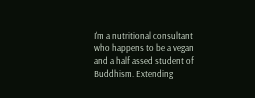I'm a nutritional consultant who happens to be a vegan and a half assed student of Buddhism. Extending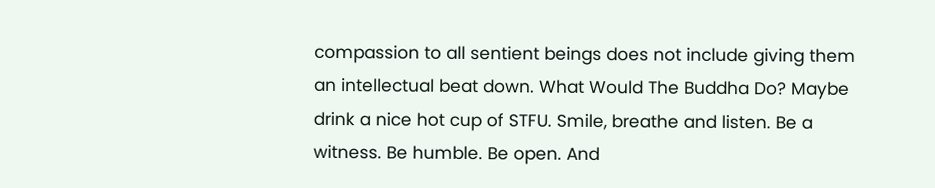compassion to all sentient beings does not include giving them an intellectual beat down. What Would The Buddha Do? Maybe drink a nice hot cup of STFU. Smile, breathe and listen. Be a witness. Be humble. Be open. And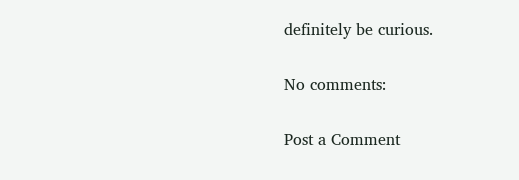definitely be curious.

No comments:

Post a Comment